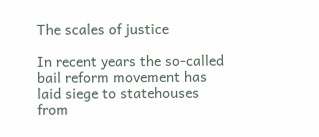The scales of justice

In recent years the so-called bail reform movement has laid siege to statehouses from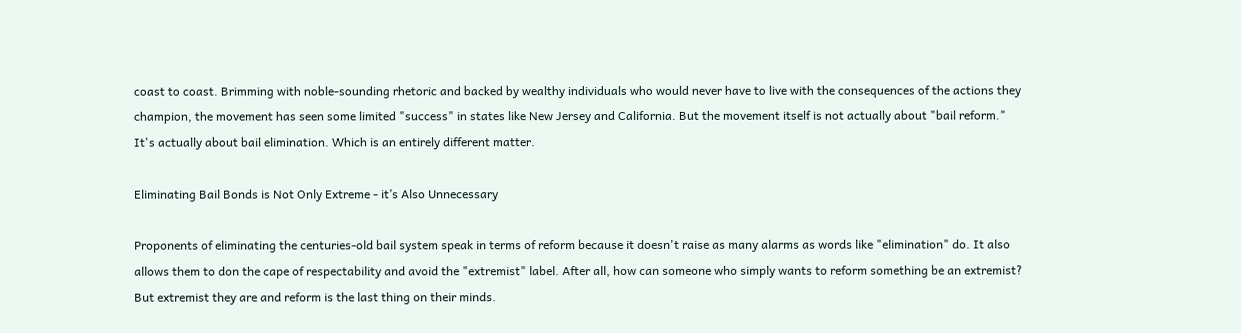coast to coast. Brimming with noble-sounding rhetoric and backed by wealthy individuals who would never have to live with the consequences of the actions they champion, the movement has seen some limited "success" in states like New Jersey and California. But the movement itself is not actually about "bail reform." It's actually about bail elimination. Which is an entirely different matter.

Eliminating Bail Bonds is Not Only Extreme - it’s Also Unnecessary

Proponents of eliminating the centuries-old bail system speak in terms of reform because it doesn't raise as many alarms as words like "elimination" do. It also allows them to don the cape of respectability and avoid the "extremist" label. After all, how can someone who simply wants to reform something be an extremist? But extremist they are and reform is the last thing on their minds.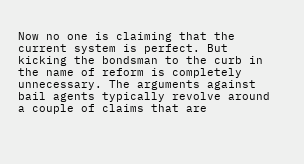Now no one is claiming that the current system is perfect. But kicking the bondsman to the curb in the name of reform is completely unnecessary. The arguments against bail agents typically revolve around a couple of claims that are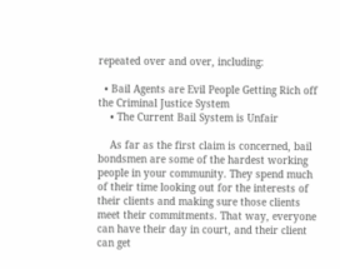repeated over and over, including:

  • Bail Agents are Evil People Getting Rich off the Criminal Justice System
    • The Current Bail System is Unfair

    As far as the first claim is concerned, bail bondsmen are some of the hardest working people in your community. They spend much of their time looking out for the interests of their clients and making sure those clients meet their commitments. That way, everyone can have their day in court, and their client can get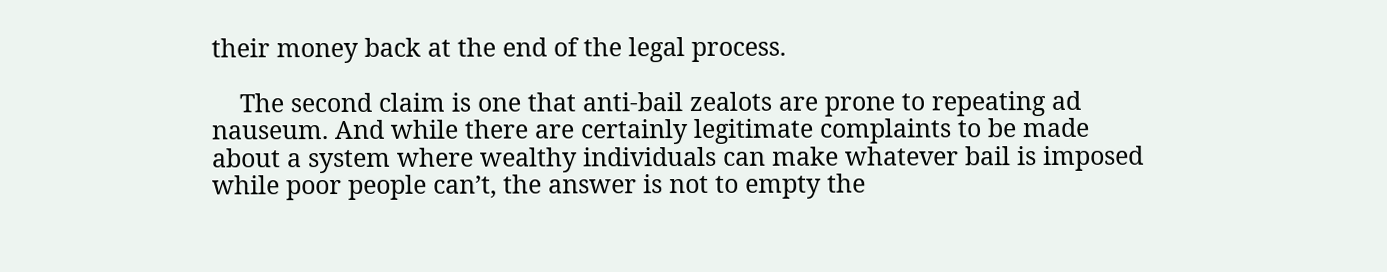their money back at the end of the legal process.

    The second claim is one that anti-bail zealots are prone to repeating ad nauseum. And while there are certainly legitimate complaints to be made about a system where wealthy individuals can make whatever bail is imposed while poor people can’t, the answer is not to empty the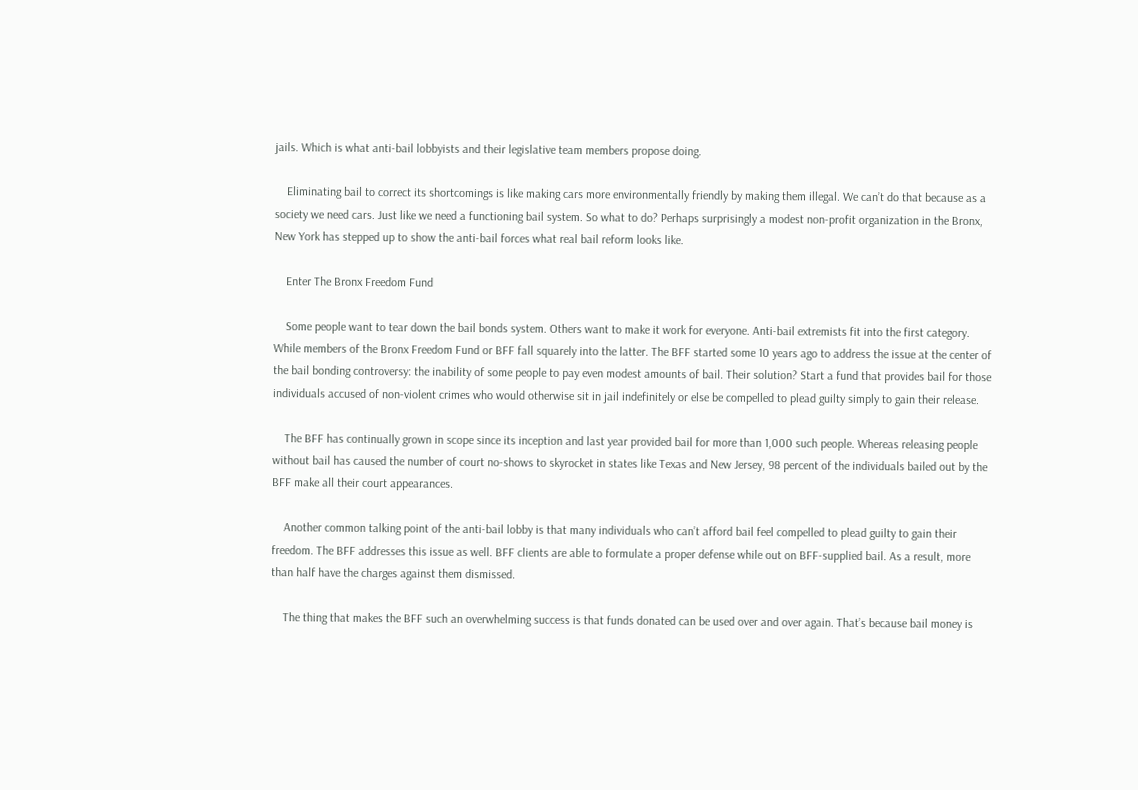jails. Which is what anti-bail lobbyists and their legislative team members propose doing.

    Eliminating bail to correct its shortcomings is like making cars more environmentally friendly by making them illegal. We can’t do that because as a society we need cars. Just like we need a functioning bail system. So what to do? Perhaps surprisingly a modest non-profit organization in the Bronx, New York has stepped up to show the anti-bail forces what real bail reform looks like.

    Enter The Bronx Freedom Fund

    Some people want to tear down the bail bonds system. Others want to make it work for everyone. Anti-bail extremists fit into the first category. While members of the Bronx Freedom Fund or BFF fall squarely into the latter. The BFF started some 10 years ago to address the issue at the center of the bail bonding controversy: the inability of some people to pay even modest amounts of bail. Their solution? Start a fund that provides bail for those individuals accused of non-violent crimes who would otherwise sit in jail indefinitely or else be compelled to plead guilty simply to gain their release.

    The BFF has continually grown in scope since its inception and last year provided bail for more than 1,000 such people. Whereas releasing people without bail has caused the number of court no-shows to skyrocket in states like Texas and New Jersey, 98 percent of the individuals bailed out by the BFF make all their court appearances.

    Another common talking point of the anti-bail lobby is that many individuals who can’t afford bail feel compelled to plead guilty to gain their freedom. The BFF addresses this issue as well. BFF clients are able to formulate a proper defense while out on BFF-supplied bail. As a result, more than half have the charges against them dismissed.

    The thing that makes the BFF such an overwhelming success is that funds donated can be used over and over again. That’s because bail money is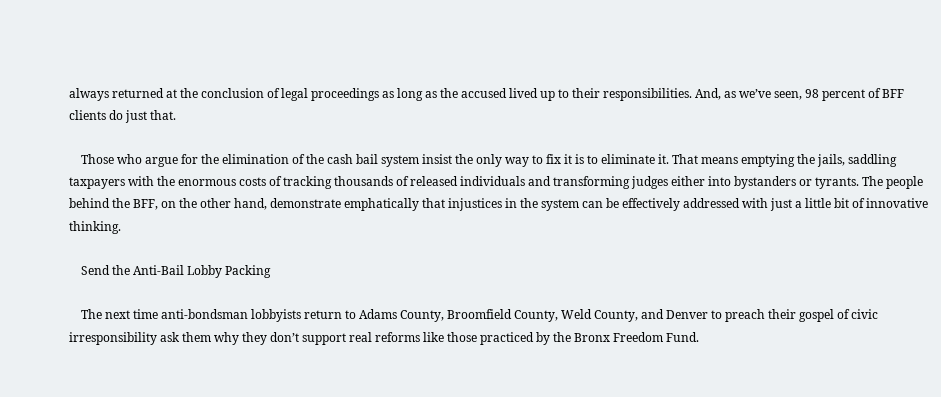always returned at the conclusion of legal proceedings as long as the accused lived up to their responsibilities. And, as we’ve seen, 98 percent of BFF clients do just that.

    Those who argue for the elimination of the cash bail system insist the only way to fix it is to eliminate it. That means emptying the jails, saddling taxpayers with the enormous costs of tracking thousands of released individuals and transforming judges either into bystanders or tyrants. The people behind the BFF, on the other hand, demonstrate emphatically that injustices in the system can be effectively addressed with just a little bit of innovative thinking.

    Send the Anti-Bail Lobby Packing

    The next time anti-bondsman lobbyists return to Adams County, Broomfield County, Weld County, and Denver to preach their gospel of civic irresponsibility ask them why they don’t support real reforms like those practiced by the Bronx Freedom Fund.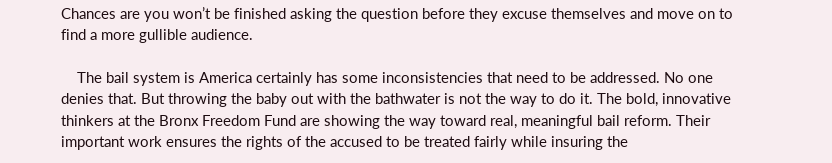Chances are you won’t be finished asking the question before they excuse themselves and move on to find a more gullible audience.

    The bail system is America certainly has some inconsistencies that need to be addressed. No one denies that. But throwing the baby out with the bathwater is not the way to do it. The bold, innovative thinkers at the Bronx Freedom Fund are showing the way toward real, meaningful bail reform. Their important work ensures the rights of the accused to be treated fairly while insuring the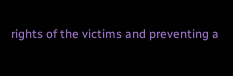rights of the victims and preventing a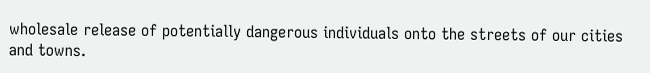wholesale release of potentially dangerous individuals onto the streets of our cities and towns.